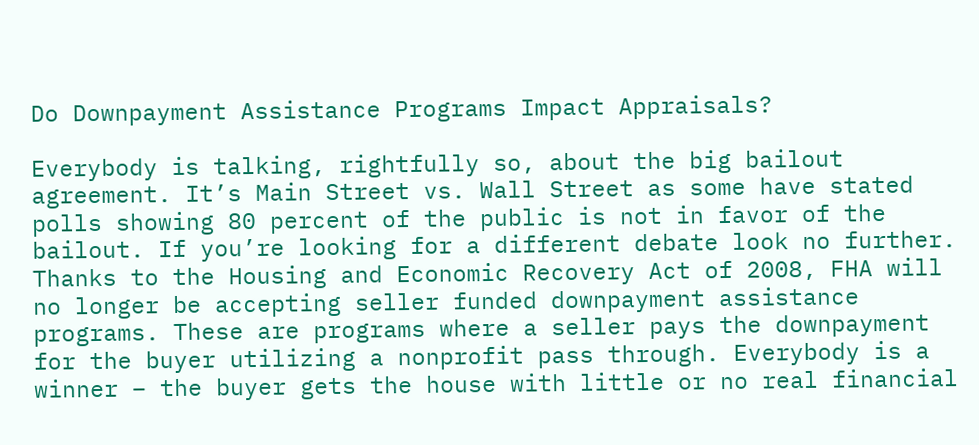Do Downpayment Assistance Programs Impact Appraisals?

Everybody is talking, rightfully so, about the big bailout agreement. It’s Main Street vs. Wall Street as some have stated polls showing 80 percent of the public is not in favor of the bailout. If you’re looking for a different debate look no further. Thanks to the Housing and Economic Recovery Act of 2008, FHA will no longer be accepting seller funded downpayment assistance programs. These are programs where a seller pays the downpayment for the buyer utilizing a nonprofit pass through. Everybody is a winner – the buyer gets the house with little or no real financial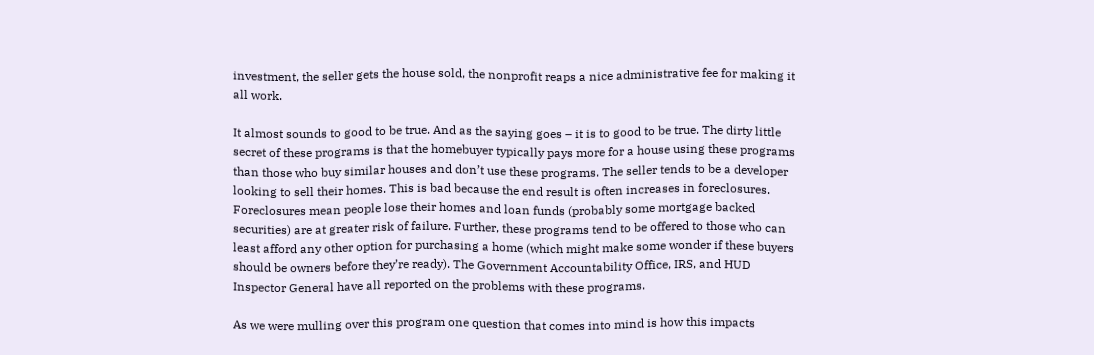investment, the seller gets the house sold, the nonprofit reaps a nice administrative fee for making it all work.

It almost sounds to good to be true. And as the saying goes – it is to good to be true. The dirty little secret of these programs is that the homebuyer typically pays more for a house using these programs than those who buy similar houses and don’t use these programs. The seller tends to be a developer looking to sell their homes. This is bad because the end result is often increases in foreclosures. Foreclosures mean people lose their homes and loan funds (probably some mortgage backed securities) are at greater risk of failure. Further, these programs tend to be offered to those who can least afford any other option for purchasing a home (which might make some wonder if these buyers should be owners before they’re ready). The Government Accountability Office, IRS, and HUD Inspector General have all reported on the problems with these programs.

As we were mulling over this program one question that comes into mind is how this impacts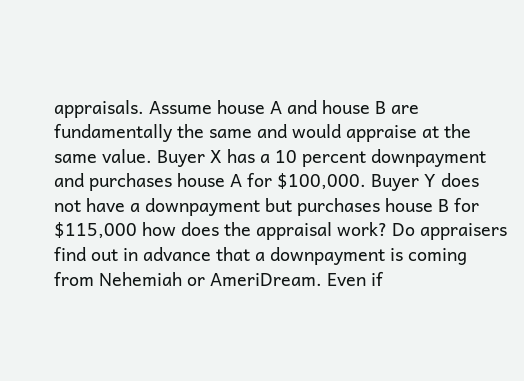appraisals. Assume house A and house B are fundamentally the same and would appraise at the same value. Buyer X has a 10 percent downpayment and purchases house A for $100,000. Buyer Y does not have a downpayment but purchases house B for $115,000 how does the appraisal work? Do appraisers find out in advance that a downpayment is coming from Nehemiah or AmeriDream. Even if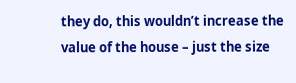they do, this wouldn’t increase the value of the house – just the size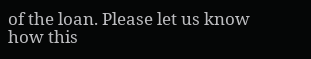of the loan. Please let us know how this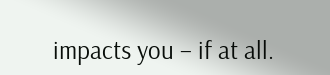impacts you – if at all.